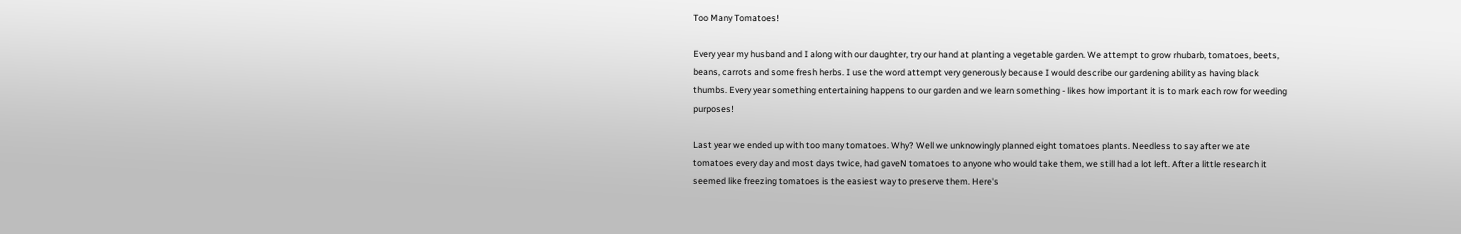Too Many Tomatoes!

Every year my husband and I along with our daughter, try our hand at planting a vegetable garden. We attempt to grow rhubarb, tomatoes, beets, beans, carrots and some fresh herbs. I use the word attempt very generously because I would describe our gardening ability as having black thumbs. Every year something entertaining happens to our garden and we learn something - likes how important it is to mark each row for weeding purposes!

Last year we ended up with too many tomatoes. Why? Well we unknowingly planned eight tomatoes plants. Needless to say after we ate tomatoes every day and most days twice, had gaveN tomatoes to anyone who would take them, we still had a lot left. After a little research it seemed like freezing tomatoes is the easiest way to preserve them. Here's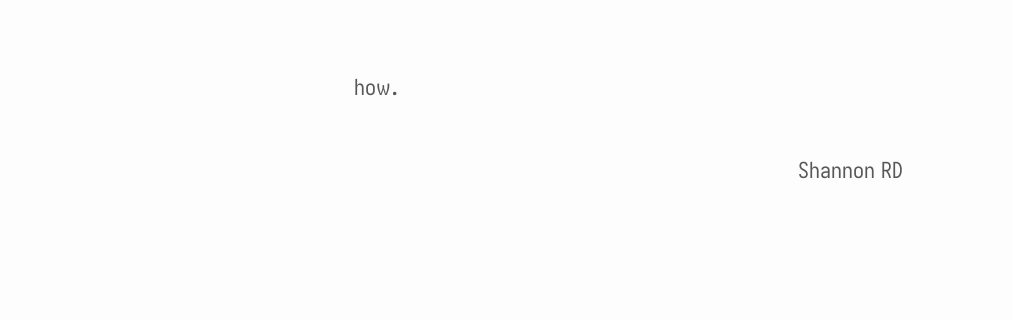how.

                                                                          Shannon RD